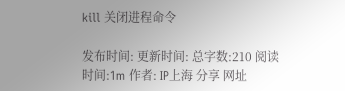kill 关闭进程命令

发布时间: 更新时间: 总字数:210 阅读时间:1m 作者: IP上海 分享 网址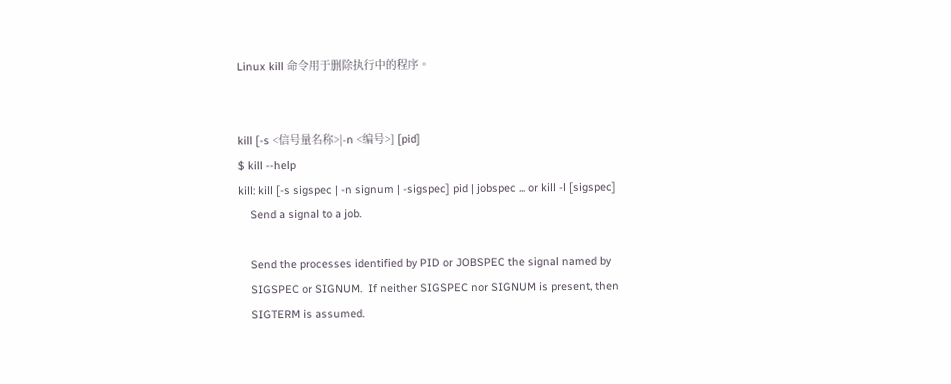Linux kill 命令用于删除执行中的程序。


kill [-s <信号量名称>|-n <编号>] [pid]
$ kill --help
kill: kill [-s sigspec | -n signum | -sigspec] pid | jobspec ... or kill -l [sigspec]
    Send a signal to a job.

    Send the processes identified by PID or JOBSPEC the signal named by
    SIGSPEC or SIGNUM.  If neither SIGSPEC nor SIGNUM is present, then
    SIGTERM is assumed.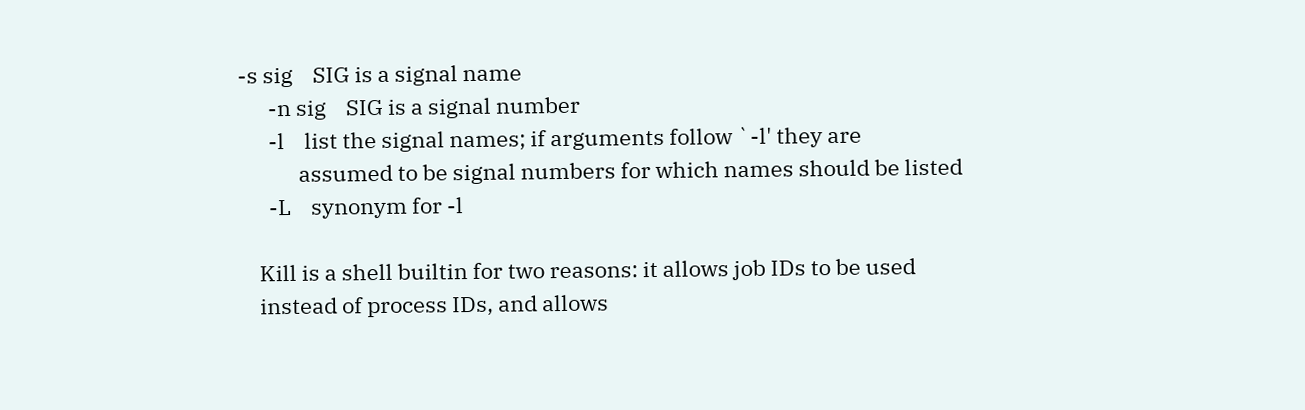-s sig    SIG is a signal name
      -n sig    SIG is a signal number
      -l    list the signal names; if arguments follow `-l' they are
            assumed to be signal numbers for which names should be listed
      -L    synonym for -l

    Kill is a shell builtin for two reasons: it allows job IDs to be used
    instead of process IDs, and allows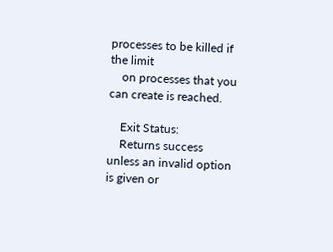processes to be killed if the limit
    on processes that you can create is reached.

    Exit Status:
    Returns success unless an invalid option is given or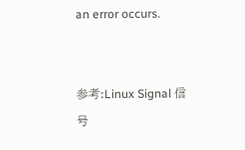an error occurs.


参考:Linux Signal 信号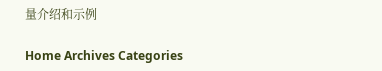量介绍和示例

Home Archives Categories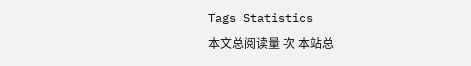Tags Statistics
本文总阅读量 次 本站总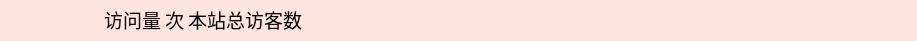访问量 次 本站总访客数